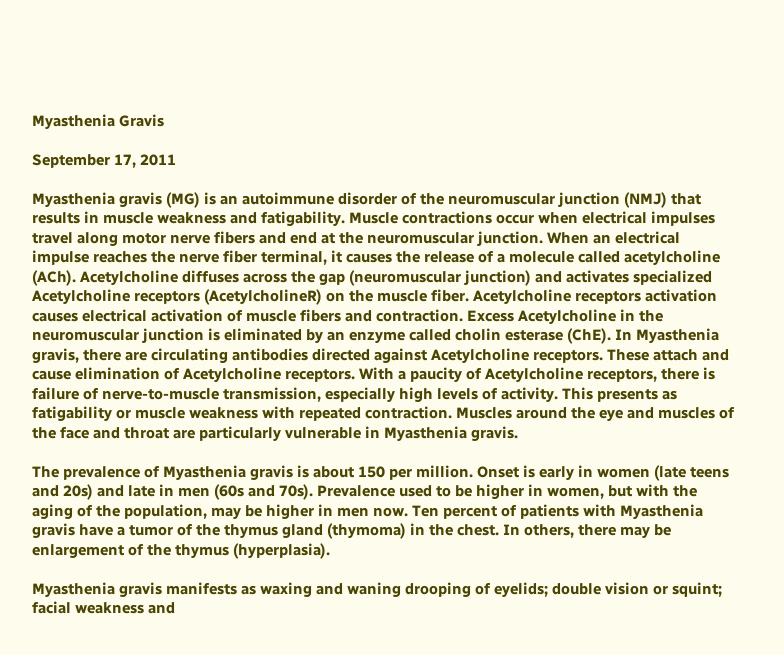Myasthenia Gravis

September 17, 2011

Myasthenia gravis (MG) is an autoimmune disorder of the neuromuscular junction (NMJ) that results in muscle weakness and fatigability. Muscle contractions occur when electrical impulses travel along motor nerve fibers and end at the neuromuscular junction. When an electrical impulse reaches the nerve fiber terminal, it causes the release of a molecule called acetylcholine (ACh). Acetylcholine diffuses across the gap (neuromuscular junction) and activates specialized Acetylcholine receptors (AcetylcholineR) on the muscle fiber. Acetylcholine receptors activation causes electrical activation of muscle fibers and contraction. Excess Acetylcholine in the neuromuscular junction is eliminated by an enzyme called cholin esterase (ChE). In Myasthenia gravis, there are circulating antibodies directed against Acetylcholine receptors. These attach and cause elimination of Acetylcholine receptors. With a paucity of Acetylcholine receptors, there is failure of nerve-to-muscle transmission, especially high levels of activity. This presents as fatigability or muscle weakness with repeated contraction. Muscles around the eye and muscles of the face and throat are particularly vulnerable in Myasthenia gravis.

The prevalence of Myasthenia gravis is about 150 per million. Onset is early in women (late teens and 20s) and late in men (60s and 70s). Prevalence used to be higher in women, but with the aging of the population, may be higher in men now. Ten percent of patients with Myasthenia gravis have a tumor of the thymus gland (thymoma) in the chest. In others, there may be enlargement of the thymus (hyperplasia).

Myasthenia gravis manifests as waxing and waning drooping of eyelids; double vision or squint; facial weakness and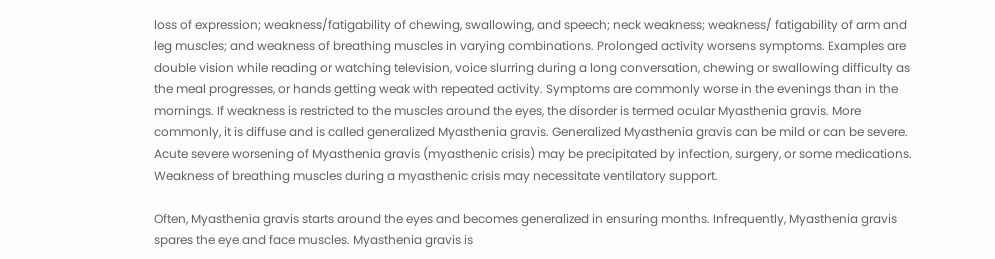loss of expression; weakness/fatigability of chewing, swallowing, and speech; neck weakness; weakness/ fatigability of arm and leg muscles; and weakness of breathing muscles in varying combinations. Prolonged activity worsens symptoms. Examples are double vision while reading or watching television, voice slurring during a long conversation, chewing or swallowing difficulty as the meal progresses, or hands getting weak with repeated activity. Symptoms are commonly worse in the evenings than in the mornings. If weakness is restricted to the muscles around the eyes, the disorder is termed ocular Myasthenia gravis. More commonly, it is diffuse and is called generalized Myasthenia gravis. Generalized Myasthenia gravis can be mild or can be severe. Acute severe worsening of Myasthenia gravis (myasthenic crisis) may be precipitated by infection, surgery, or some medications. Weakness of breathing muscles during a myasthenic crisis may necessitate ventilatory support.

Often, Myasthenia gravis starts around the eyes and becomes generalized in ensuring months. Infrequently, Myasthenia gravis spares the eye and face muscles. Myasthenia gravis is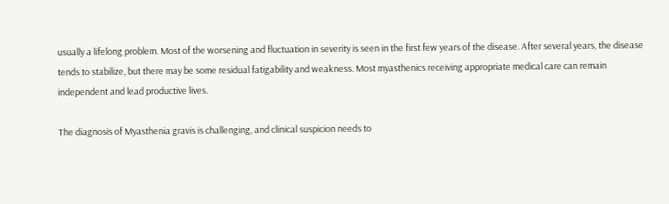usually a lifelong problem. Most of the worsening and fluctuation in severity is seen in the first few years of the disease. After several years, the disease tends to stabilize, but there may be some residual fatigability and weakness. Most myasthenics receiving appropriate medical care can remain independent and lead productive lives.

The diagnosis of Myasthenia gravis is challenging, and clinical suspicion needs to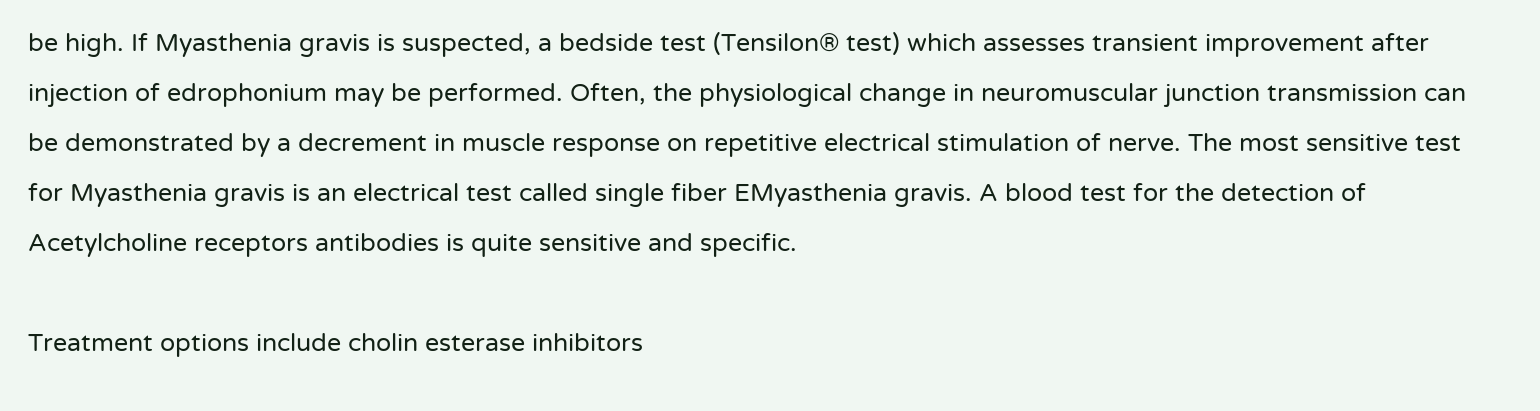be high. If Myasthenia gravis is suspected, a bedside test (Tensilon® test) which assesses transient improvement after injection of edrophonium may be performed. Often, the physiological change in neuromuscular junction transmission can be demonstrated by a decrement in muscle response on repetitive electrical stimulation of nerve. The most sensitive test for Myasthenia gravis is an electrical test called single fiber EMyasthenia gravis. A blood test for the detection of Acetylcholine receptors antibodies is quite sensitive and specific.

Treatment options include cholin esterase inhibitors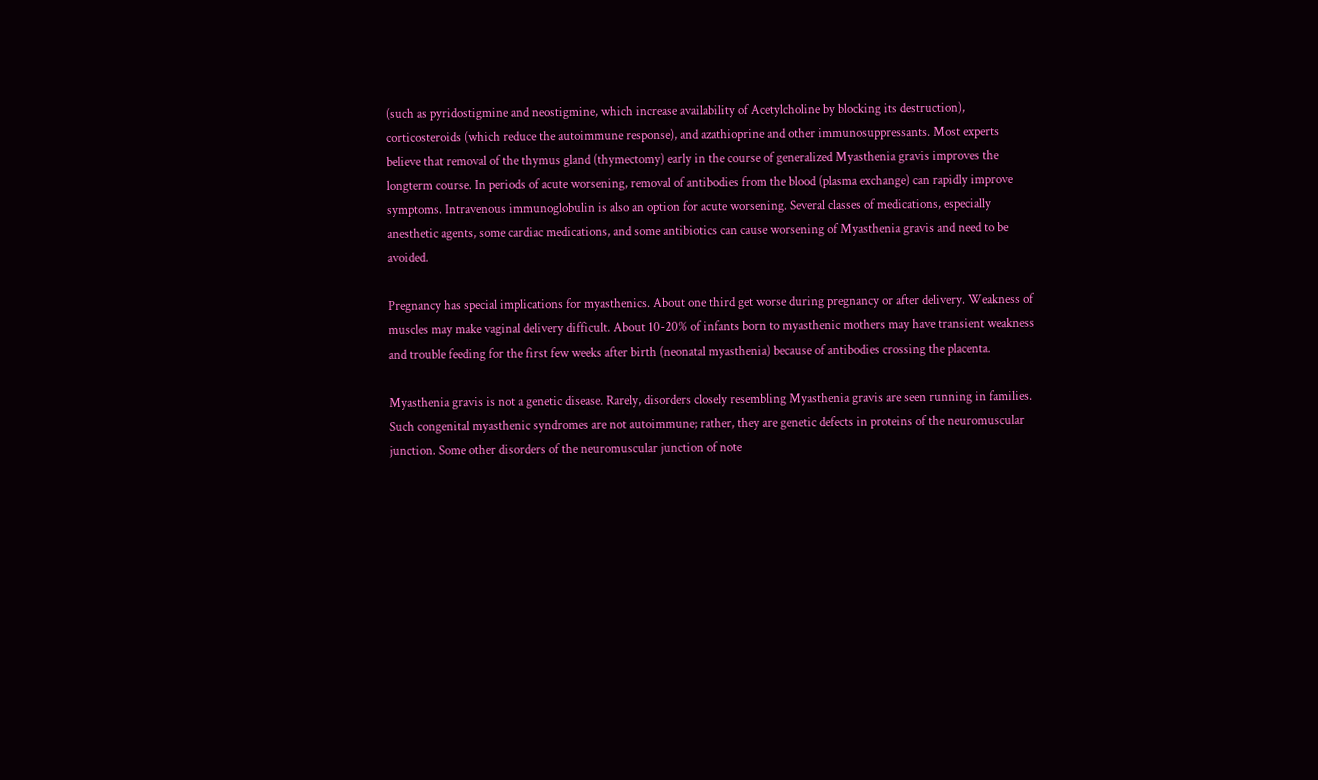(such as pyridostigmine and neostigmine, which increase availability of Acetylcholine by blocking its destruction), corticosteroids (which reduce the autoimmune response), and azathioprine and other immunosuppressants. Most experts believe that removal of the thymus gland (thymectomy) early in the course of generalized Myasthenia gravis improves the longterm course. In periods of acute worsening, removal of antibodies from the blood (plasma exchange) can rapidly improve symptoms. Intravenous immunoglobulin is also an option for acute worsening. Several classes of medications, especially anesthetic agents, some cardiac medications, and some antibiotics can cause worsening of Myasthenia gravis and need to be avoided.

Pregnancy has special implications for myasthenics. About one third get worse during pregnancy or after delivery. Weakness of muscles may make vaginal delivery difficult. About 10-20% of infants born to myasthenic mothers may have transient weakness and trouble feeding for the first few weeks after birth (neonatal myasthenia) because of antibodies crossing the placenta.

Myasthenia gravis is not a genetic disease. Rarely, disorders closely resembling Myasthenia gravis are seen running in families. Such congenital myasthenic syndromes are not autoimmune; rather, they are genetic defects in proteins of the neuromuscular junction. Some other disorders of the neuromuscular junction of note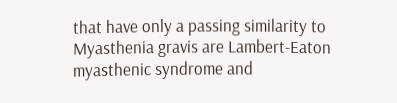that have only a passing similarity to Myasthenia gravis are Lambert-Eaton myasthenic syndrome and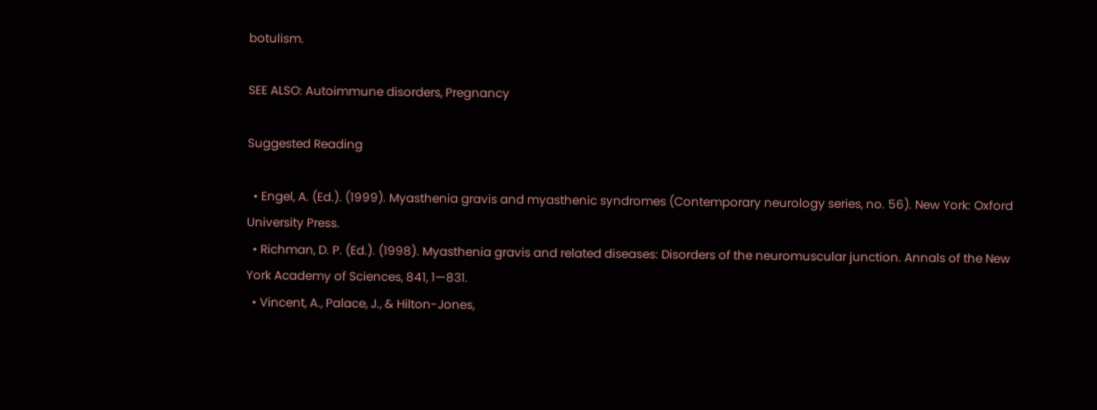botulism.

SEE ALSO: Autoimmune disorders, Pregnancy

Suggested Reading

  • Engel, A. (Ed.). (1999). Myasthenia gravis and myasthenic syndromes (Contemporary neurology series, no. 56). New York: Oxford University Press.
  • Richman, D. P. (Ed.). (1998). Myasthenia gravis and related diseases: Disorders of the neuromuscular junction. Annals of the New York Academy of Sciences, 841, 1—831.
  • Vincent, A., Palace, J., & Hilton-Jones,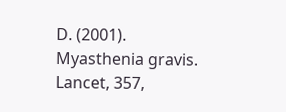D. (2001). Myasthenia gravis. Lancet, 357,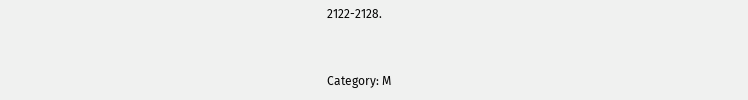2122-2128.


Category: M